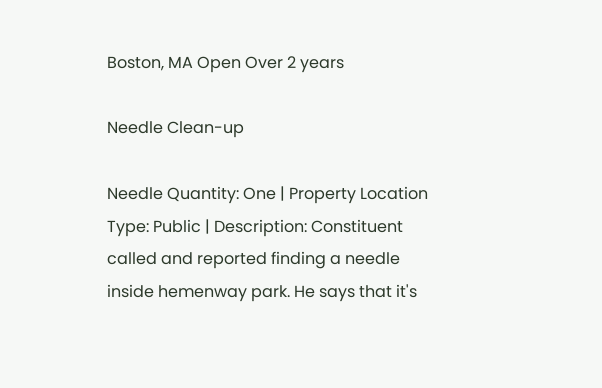Boston, MA Open Over 2 years

Needle Clean-up

Needle Quantity: One | Property Location Type: Public | Description: Constituent called and reported finding a needle inside hemenway park. He says that it's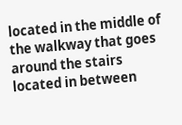located in the middle of the walkway that goes around the stairs located in between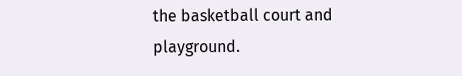the basketball court and playground.